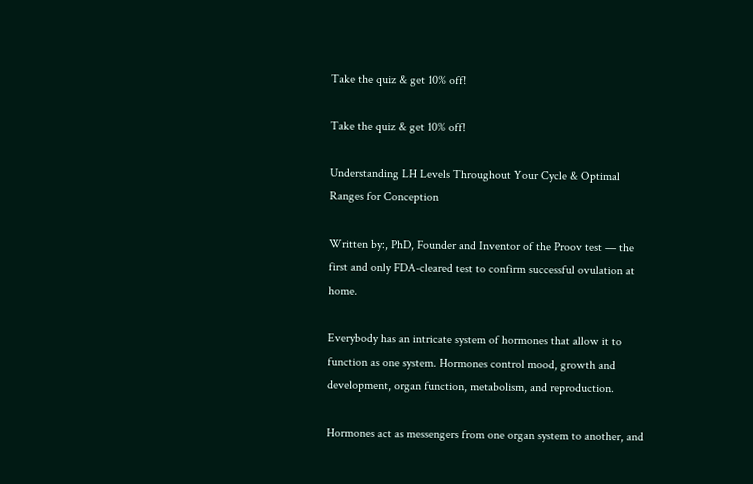Take the quiz & get 10% off!

Take the quiz & get 10% off!

Understanding LH Levels Throughout Your Cycle & Optimal Ranges for Conception

Written by:, PhD, Founder and Inventor of the Proov test — the first and only FDA-cleared test to confirm successful ovulation at home.

Everybody has an intricate system of hormones that allow it to function as one system. Hormones control mood, growth and development, organ function, metabolism, and reproduction.

Hormones act as messengers from one organ system to another, and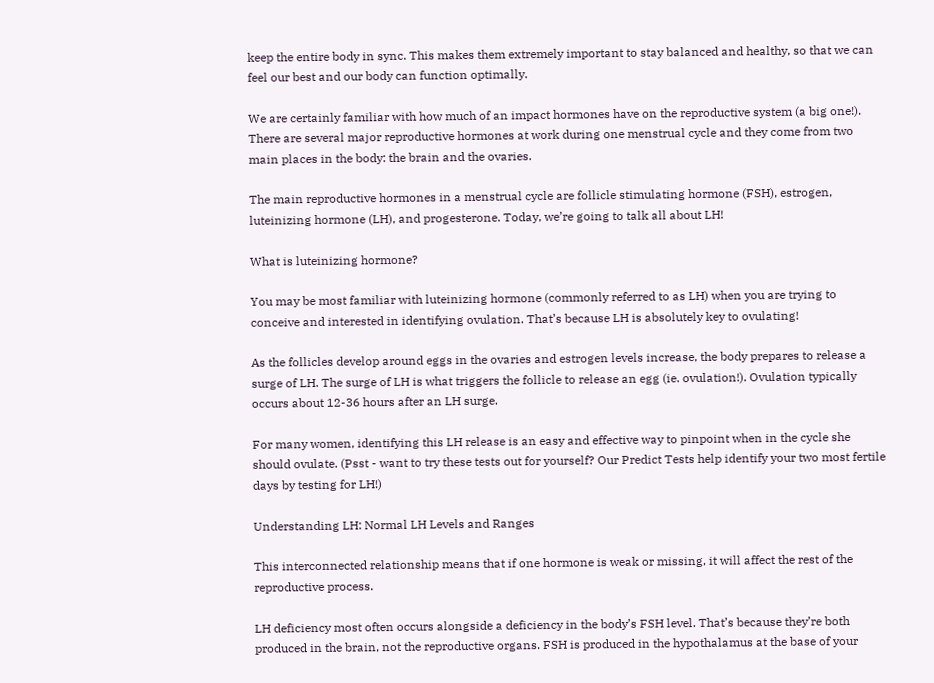keep the entire body in sync. This makes them extremely important to stay balanced and healthy, so that we can feel our best and our body can function optimally.

We are certainly familiar with how much of an impact hormones have on the reproductive system (a big one!). There are several major reproductive hormones at work during one menstrual cycle and they come from two main places in the body: the brain and the ovaries.

The main reproductive hormones in a menstrual cycle are follicle stimulating hormone (FSH), estrogen, luteinizing hormone (LH), and progesterone. Today, we’re going to talk all about LH!

What is luteinizing hormone?

You may be most familiar with luteinizing hormone (commonly referred to as LH) when you are trying to conceive and interested in identifying ovulation. That’s because LH is absolutely key to ovulating!

As the follicles develop around eggs in the ovaries and estrogen levels increase, the body prepares to release a surge of LH. The surge of LH is what triggers the follicle to release an egg (ie. ovulation!). Ovulation typically occurs about 12-36 hours after an LH surge.

For many women, identifying this LH release is an easy and effective way to pinpoint when in the cycle she should ovulate. (Psst - want to try these tests out for yourself? Our Predict Tests help identify your two most fertile days by testing for LH!)

Understanding LH: Normal LH Levels and Ranges

This interconnected relationship means that if one hormone is weak or missing, it will affect the rest of the reproductive process.

LH deficiency most often occurs alongside a deficiency in the body’s FSH level. That’s because they’re both produced in the brain, not the reproductive organs. FSH is produced in the hypothalamus at the base of your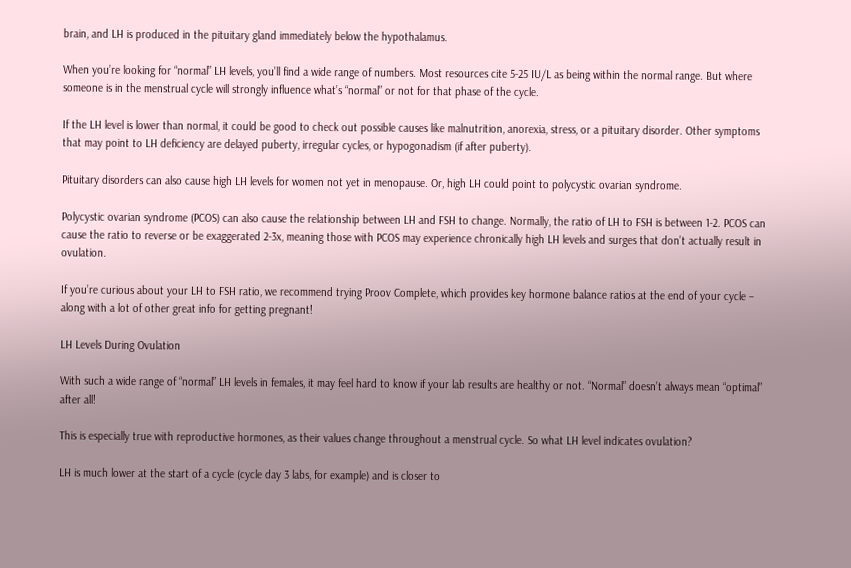brain, and LH is produced in the pituitary gland immediately below the hypothalamus.

When you’re looking for “normal” LH levels, you’ll find a wide range of numbers. Most resources cite 5-25 IU/L as being within the normal range. But where someone is in the menstrual cycle will strongly influence what’s “normal” or not for that phase of the cycle.

If the LH level is lower than normal, it could be good to check out possible causes like malnutrition, anorexia, stress, or a pituitary disorder. Other symptoms that may point to LH deficiency are delayed puberty, irregular cycles, or hypogonadism (if after puberty).

Pituitary disorders can also cause high LH levels for women not yet in menopause. Or, high LH could point to polycystic ovarian syndrome.

Polycystic ovarian syndrome (PCOS) can also cause the relationship between LH and FSH to change. Normally, the ratio of LH to FSH is between 1-2. PCOS can cause the ratio to reverse or be exaggerated 2-3x, meaning those with PCOS may experience chronically high LH levels and surges that don’t actually result in ovulation.

If you’re curious about your LH to FSH ratio, we recommend trying Proov Complete, which provides key hormone balance ratios at the end of your cycle – along with a lot of other great info for getting pregnant!

LH Levels During Ovulation

With such a wide range of “normal” LH levels in females, it may feel hard to know if your lab results are healthy or not. “Normal” doesn’t always mean “optimal” after all!

This is especially true with reproductive hormones, as their values change throughout a menstrual cycle. So what LH level indicates ovulation?

LH is much lower at the start of a cycle (cycle day 3 labs, for example) and is closer to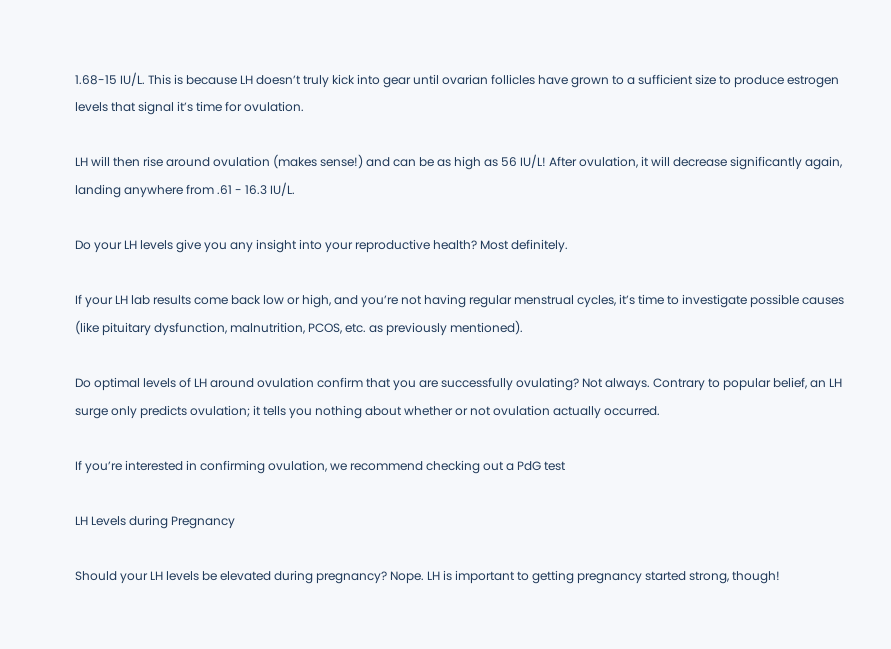1.68-15 IU/L. This is because LH doesn’t truly kick into gear until ovarian follicles have grown to a sufficient size to produce estrogen levels that signal it’s time for ovulation.

LH will then rise around ovulation (makes sense!) and can be as high as 56 IU/L! After ovulation, it will decrease significantly again, landing anywhere from .61 - 16.3 IU/L.

Do your LH levels give you any insight into your reproductive health? Most definitely.

If your LH lab results come back low or high, and you’re not having regular menstrual cycles, it’s time to investigate possible causes (like pituitary dysfunction, malnutrition, PCOS, etc. as previously mentioned).

Do optimal levels of LH around ovulation confirm that you are successfully ovulating? Not always. Contrary to popular belief, an LH surge only predicts ovulation; it tells you nothing about whether or not ovulation actually occurred.

If you’re interested in confirming ovulation, we recommend checking out a PdG test

LH Levels during Pregnancy

Should your LH levels be elevated during pregnancy? Nope. LH is important to getting pregnancy started strong, though!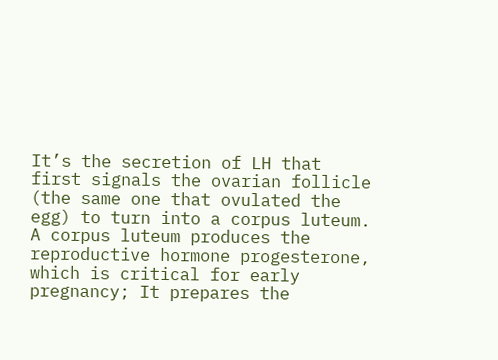It’s the secretion of LH that first signals the ovarian follicle (the same one that ovulated the egg) to turn into a corpus luteum. A corpus luteum produces the reproductive hormone progesterone, which is critical for early pregnancy; It prepares the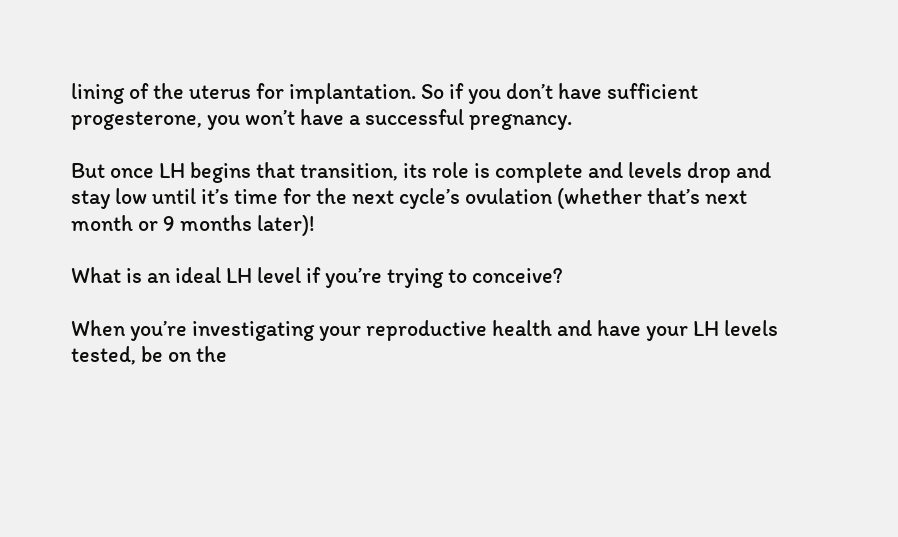lining of the uterus for implantation. So if you don’t have sufficient progesterone, you won’t have a successful pregnancy.

But once LH begins that transition, its role is complete and levels drop and stay low until it’s time for the next cycle’s ovulation (whether that’s next month or 9 months later)!

What is an ideal LH level if you’re trying to conceive?

When you’re investigating your reproductive health and have your LH levels tested, be on the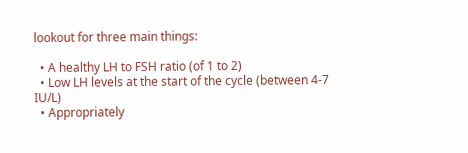lookout for three main things:

  • A healthy LH to FSH ratio (of 1 to 2)
  • Low LH levels at the start of the cycle (between 4-7 IU/L)
  • Appropriately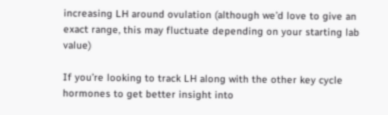increasing LH around ovulation (although we’d love to give an exact range, this may fluctuate depending on your starting lab value)

If you’re looking to track LH along with the other key cycle hormones to get better insight into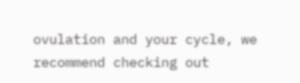ovulation and your cycle, we recommend checking out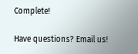Complete!

Have questions? Email us!